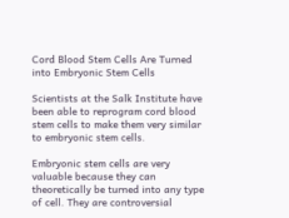Cord Blood Stem Cells Are Turned into Embryonic Stem Cells

Scientists at the Salk Institute have been able to reprogram cord blood stem cells to make them very similar to embryonic stem cells.

Embryonic stem cells are very valuable because they can theoretically be turned into any type of cell. They are controversial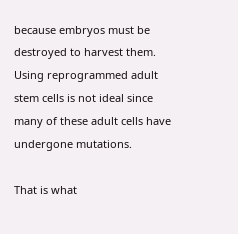because embryos must be destroyed to harvest them. Using reprogrammed adult stem cells is not ideal since many of these adult cells have undergone mutations.

That is what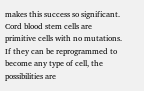makes this success so significant. Cord blood stem cells are primitive cells with no mutations. If they can be reprogrammed to become any type of cell, the possibilities are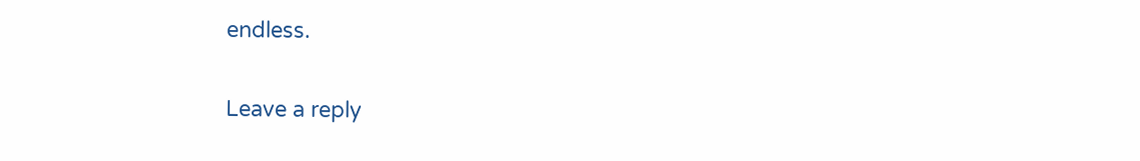endless.

Leave a reply